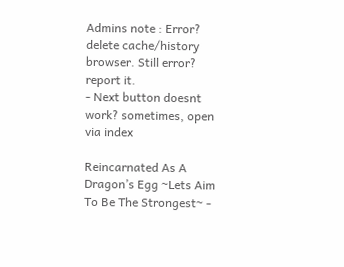Admins note : Error? delete cache/history browser. Still error? report it.
- Next button doesnt work? sometimes, open via index

Reincarnated As A Dragon’s Egg ~Lets Aim To Be The Strongest~ -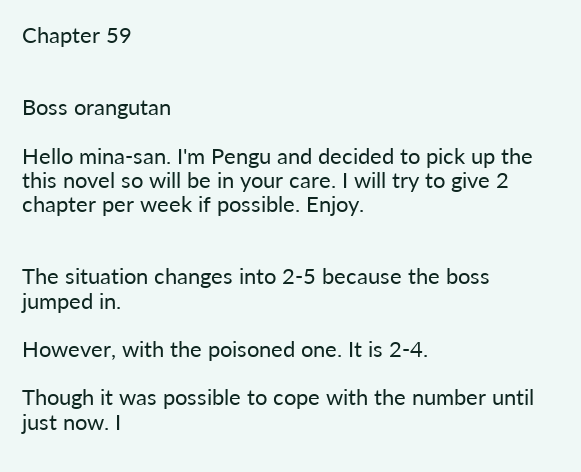Chapter 59


Boss orangutan

Hello mina-san. I'm Pengu and decided to pick up the this novel so will be in your care. I will try to give 2 chapter per week if possible. Enjoy.


The situation changes into 2-5 because the boss jumped in.

However, with the poisoned one. It is 2-4.

Though it was possible to cope with the number until just now. I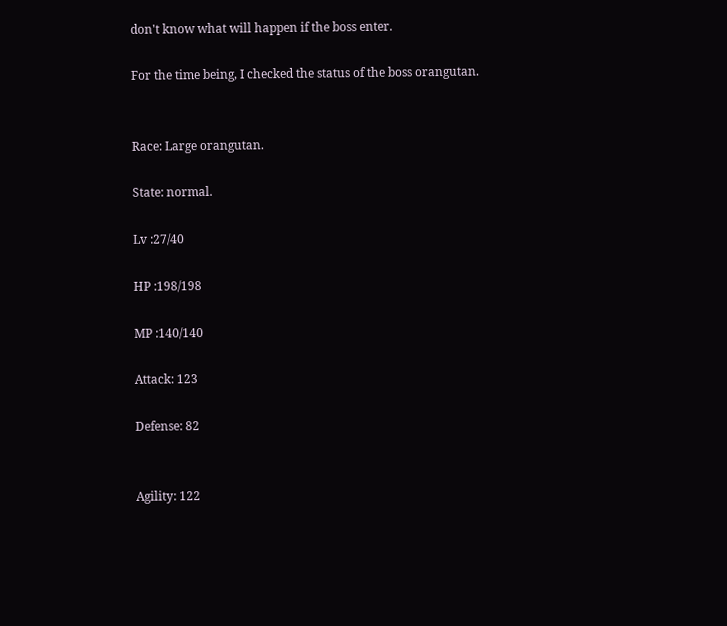don't know what will happen if the boss enter.

For the time being, I checked the status of the boss orangutan.


Race: Large orangutan.

State: normal.

Lv :27/40

HP :198/198

MP :140/140

Attack: 123

Defense: 82


Agility: 122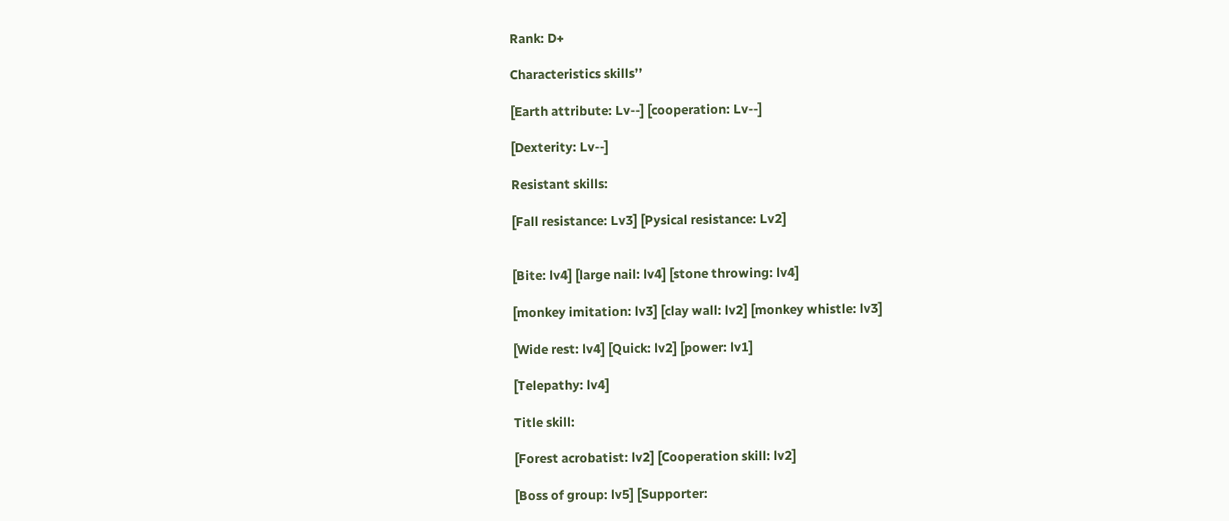Rank: D+

Characteristics skills’’

[Earth attribute: Lv--] [cooperation: Lv--]

[Dexterity: Lv--]

Resistant skills:

[Fall resistance: Lv3] [Pysical resistance: Lv2]


[Bite: lv4] [large nail: lv4] [stone throwing: lv4]

[monkey imitation: lv3] [clay wall: lv2] [monkey whistle: lv3]

[Wide rest: lv4] [Quick: lv2] [power: lv1]

[Telepathy: lv4]

Title skill:

[Forest acrobatist: lv2] [Cooperation skill: lv2]

[Boss of group: lv5] [Supporter: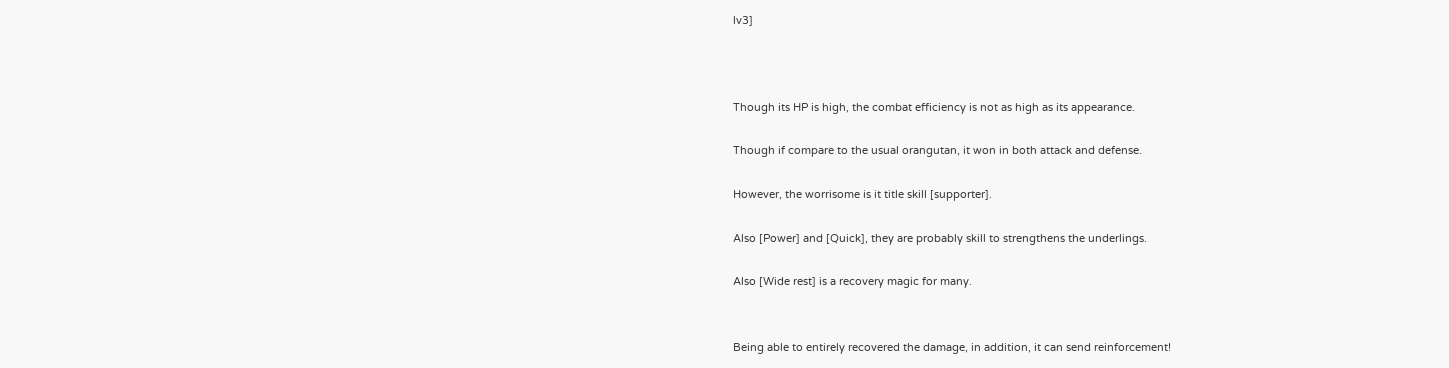lv3]



Though its HP is high, the combat efficiency is not as high as its appearance.

Though if compare to the usual orangutan, it won in both attack and defense.

However, the worrisome is it title skill [supporter].

Also [Power] and [Quick], they are probably skill to strengthens the underlings.

Also [Wide rest] is a recovery magic for many.


Being able to entirely recovered the damage, in addition, it can send reinforcement!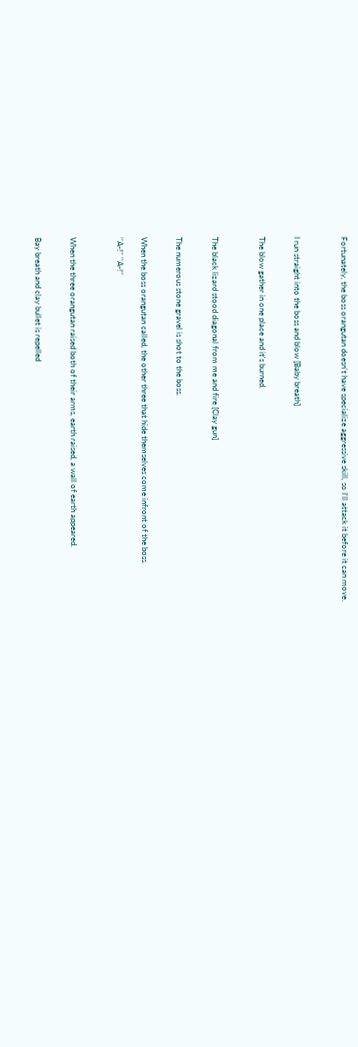Fortunately, the boss orangutan doesn't have specialize aggressive skill, so I'll attack it before it can move.



I run straight into the boss and blow [Baby breath]


The blow gather in one place and it's burned.



The black lizard stood diagonal from me and fire [Clay gun]


The numerous stone gravel is shot to the boss.


When the boss orangutan called, the other three that hide themselves come infront of the boss.

’’A-!’’ ’’A-!’’



When the three orangutan raised both of their arms, earth raised, a wall of earth appeared.


Bay breath and clay bullet is repelled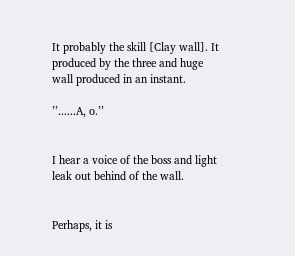It probably the skill [Clay wall]. It produced by the three and huge wall produced in an instant.

’’......A, o.’’


I hear a voice of the boss and light leak out behind of the wall.


Perhaps, it is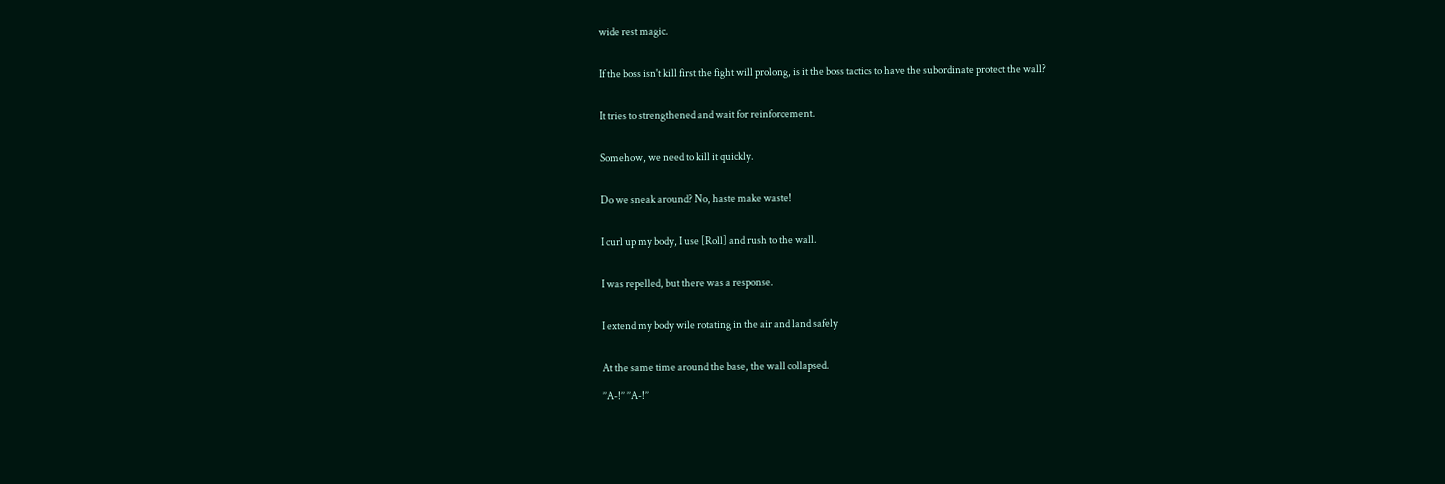wide rest magic.


If the boss isn't kill first the fight will prolong, is it the boss tactics to have the subordinate protect the wall?


It tries to strengthened and wait for reinforcement.


Somehow, we need to kill it quickly.


Do we sneak around? No, haste make waste!


I curl up my body, I use [Roll] and rush to the wall.


I was repelled, but there was a response.


I extend my body wile rotating in the air and land safely


At the same time around the base, the wall collapsed.

’’A-!’’ ’’A-!’’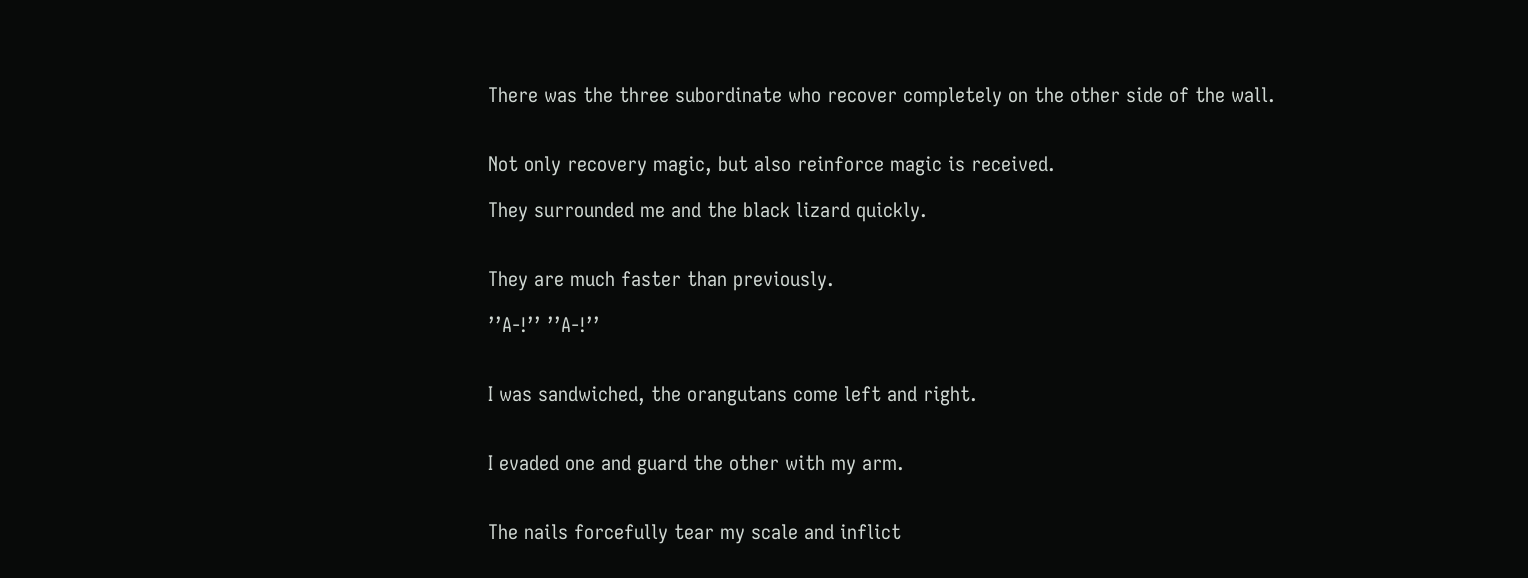There was the three subordinate who recover completely on the other side of the wall.


Not only recovery magic, but also reinforce magic is received.

They surrounded me and the black lizard quickly.


They are much faster than previously.

’’A-!’’ ’’A-!’’


I was sandwiched, the orangutans come left and right.


I evaded one and guard the other with my arm.


The nails forcefully tear my scale and inflict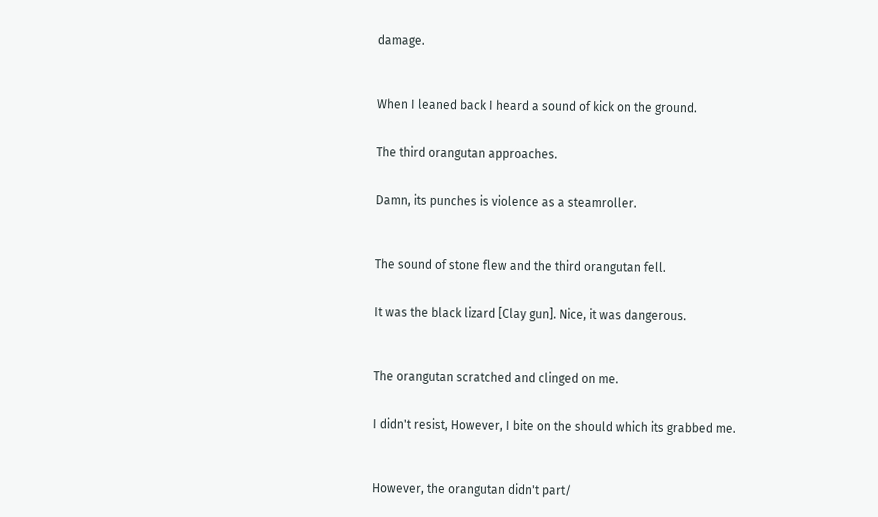damage.



When I leaned back I heard a sound of kick on the ground.


The third orangutan approaches.


Damn, its punches is violence as a steamroller.



The sound of stone flew and the third orangutan fell.


It was the black lizard [Clay gun]. Nice, it was dangerous.



The orangutan scratched and clinged on me.


I didn't resist, However, I bite on the should which its grabbed me.



However, the orangutan didn't part/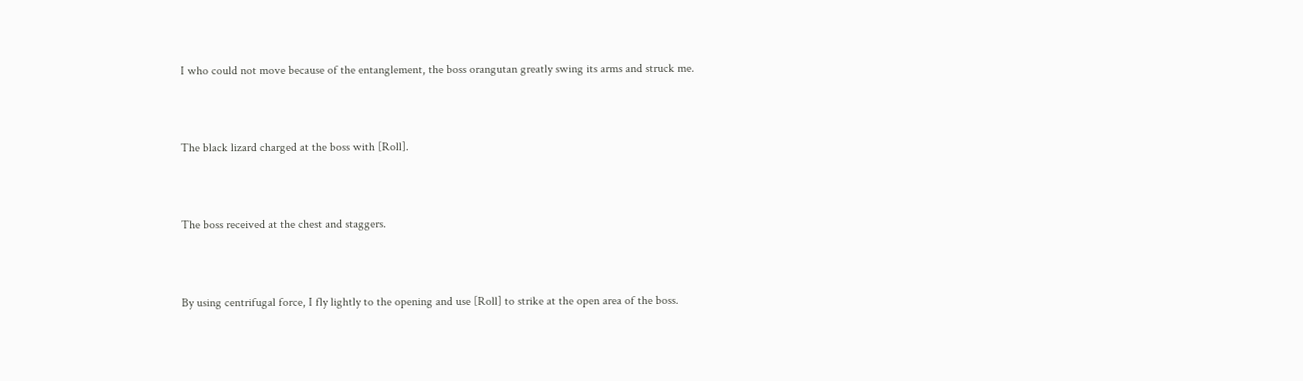I who could not move because of the entanglement, the boss orangutan greatly swing its arms and struck me.


The black lizard charged at the boss with [Roll].


The boss received at the chest and staggers.


By using centrifugal force, I fly lightly to the opening and use [Roll] to strike at the open area of the boss.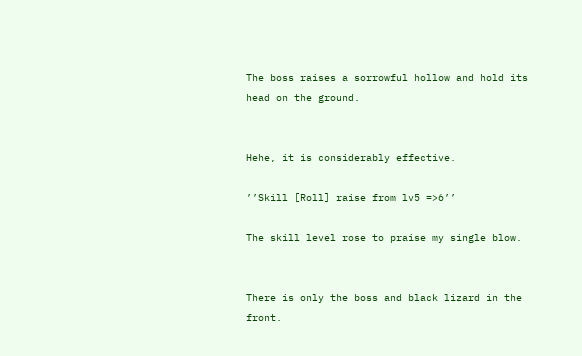The boss raises a sorrowful hollow and hold its head on the ground.


Hehe, it is considerably effective.

’’Skill [Roll] raise from lv5 =>6’’

The skill level rose to praise my single blow.


There is only the boss and black lizard in the front.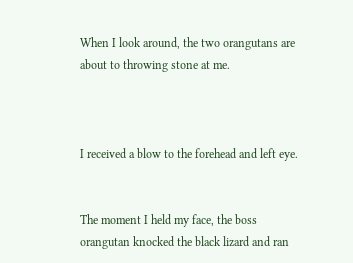When I look around, the two orangutans are about to throwing stone at me.



I received a blow to the forehead and left eye.


The moment I held my face, the boss orangutan knocked the black lizard and ran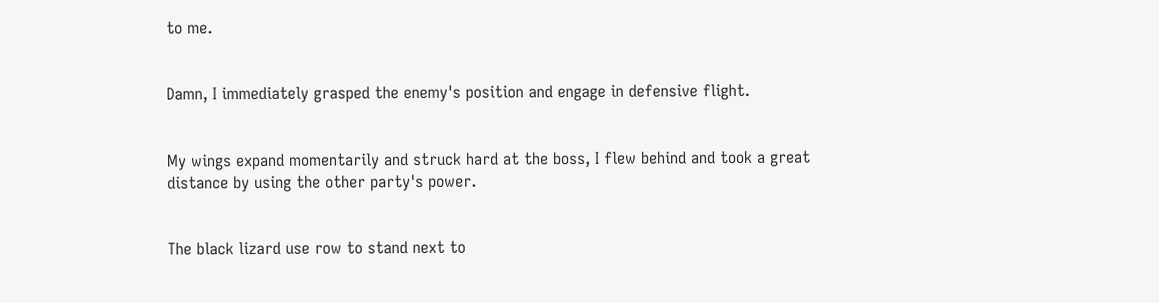to me.


Damn, I immediately grasped the enemy's position and engage in defensive flight.


My wings expand momentarily and struck hard at the boss, I flew behind and took a great distance by using the other party's power.


The black lizard use row to stand next to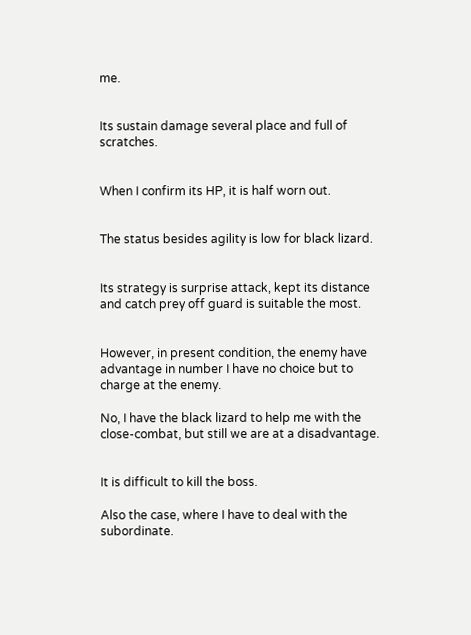me.


Its sustain damage several place and full of scratches.


When I confirm its HP, it is half worn out.


The status besides agility is low for black lizard.


Its strategy is surprise attack, kept its distance and catch prey off guard is suitable the most.


However, in present condition, the enemy have advantage in number I have no choice but to charge at the enemy.

No, I have the black lizard to help me with the close-combat, but still we are at a disadvantage.


It is difficult to kill the boss.

Also the case, where I have to deal with the subordinate.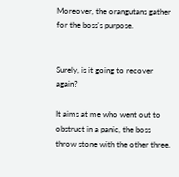Moreover, the orangutans gather for the boss's purpose.


Surely, is it going to recover again?

It aims at me who went out to obstruct in a panic, the boss throw stone with the other three.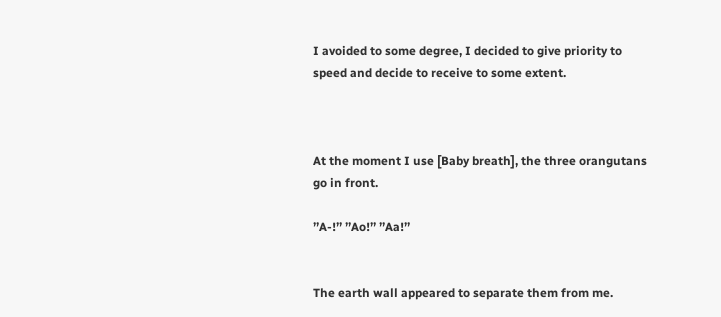I avoided to some degree, I decided to give priority to speed and decide to receive to some extent.



At the moment I use [Baby breath], the three orangutans go in front.

’’A-!’’ ’’Ao!’’ ’’Aa!’’


The earth wall appeared to separate them from me.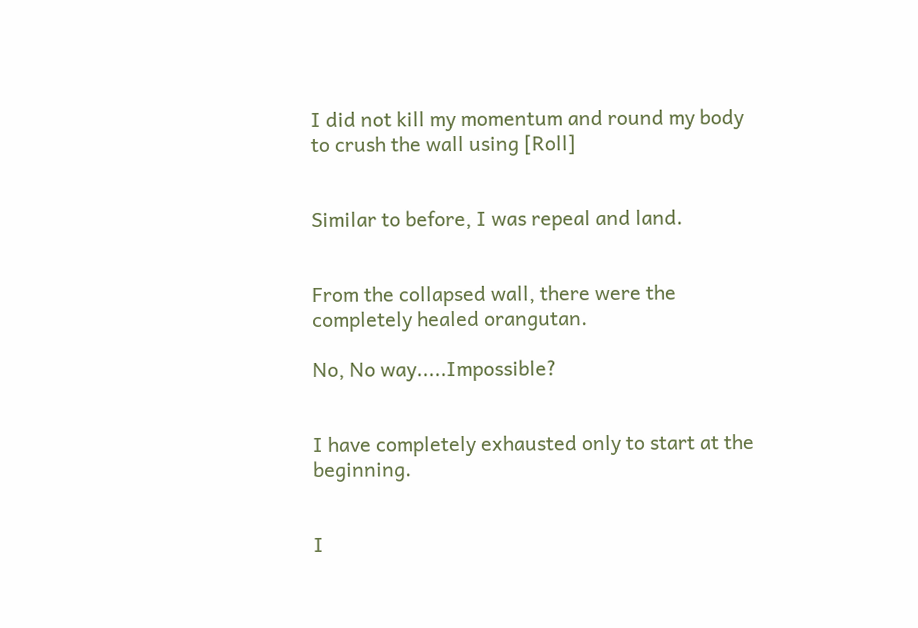I did not kill my momentum and round my body to crush the wall using [Roll]


Similar to before, I was repeal and land.


From the collapsed wall, there were the completely healed orangutan.

No, No way.....Impossible?


I have completely exhausted only to start at the beginning.


I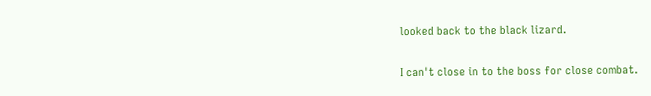looked back to the black lizard.

I can't close in to the boss for close combat.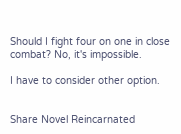Should I fight four on one in close combat? No, it's impossible.

I have to consider other option.


Share Novel Reincarnated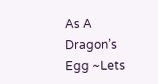As A Dragon’s Egg ~Lets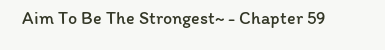Aim To Be The Strongest~ - Chapter 59